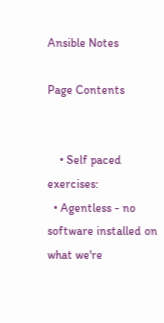Ansible Notes

Page Contents


    • Self paced exercises:
  • Agentless - no software installed on what we're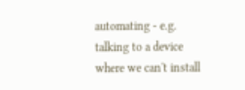automating - e.g. talking to a device where we can't install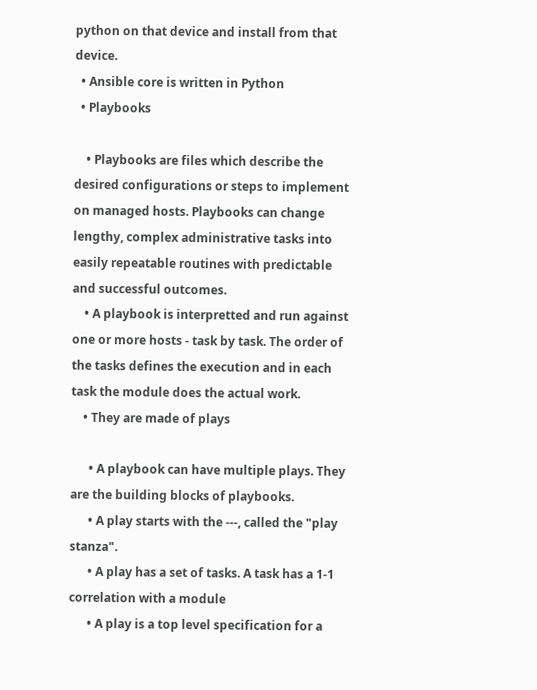python on that device and install from that device.
  • Ansible core is written in Python
  • Playbooks

    • Playbooks are files which describe the desired configurations or steps to implement on managed hosts. Playbooks can change lengthy, complex administrative tasks into easily repeatable routines with predictable and successful outcomes.
    • A playbook is interpretted and run against one or more hosts - task by task. The order of the tasks defines the execution and in each task the module does the actual work.
    • They are made of plays

      • A playbook can have multiple plays. They are the building blocks of playbooks.
      • A play starts with the ---, called the "play stanza".
      • A play has a set of tasks. A task has a 1-1 correlation with a module
      • A play is a top level specification for a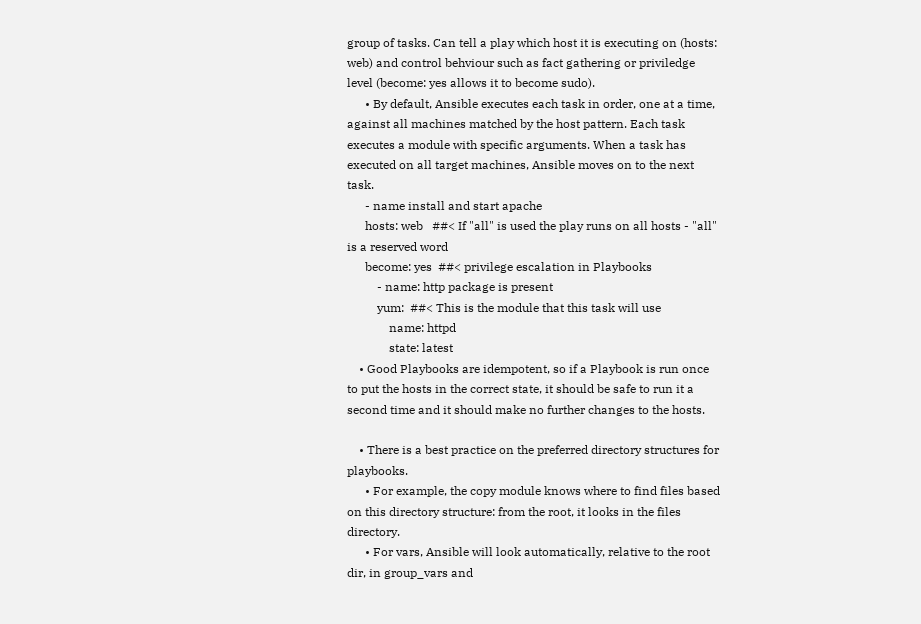group of tasks. Can tell a play which host it is executing on (hosts: web) and control behviour such as fact gathering or priviledge level (become: yes allows it to become sudo).
      • By default, Ansible executes each task in order, one at a time, against all machines matched by the host pattern. Each task executes a module with specific arguments. When a task has executed on all target machines, Ansible moves on to the next task.
      - name install and start apache
      hosts: web   ##< If "all" is used the play runs on all hosts - "all" is a reserved word
      become: yes  ##< privilege escalation in Playbooks
          - name: http package is present
          yum:  ##< This is the module that this task will use
              name: httpd
              state: latest
    • Good Playbooks are idempotent, so if a Playbook is run once to put the hosts in the correct state, it should be safe to run it a second time and it should make no further changes to the hosts.

    • There is a best practice on the preferred directory structures for playbooks.
      • For example, the copy module knows where to find files based on this directory structure: from the root, it looks in the files directory.
      • For vars, Ansible will look automatically, relative to the root dir, in group_vars and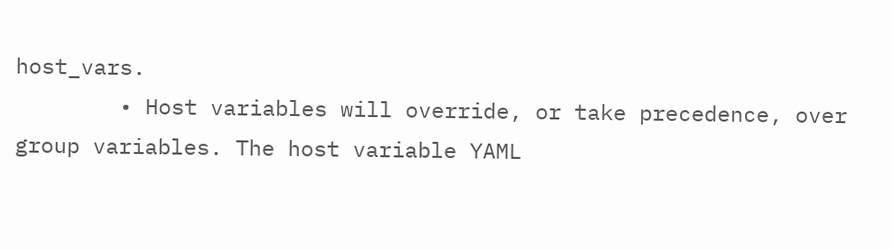host_vars.
        • Host variables will override, or take precedence, over group variables. The host variable YAML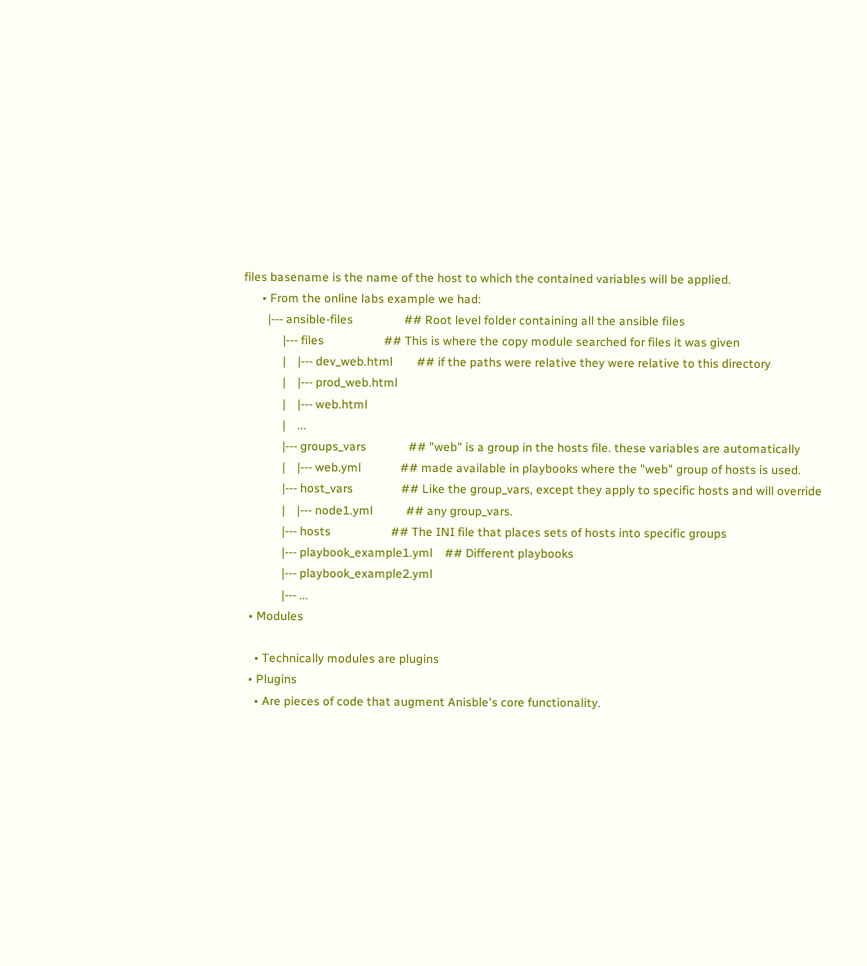files basename is the name of the host to which the contained variables will be applied.
      • From the online labs example we had:
        |--- ansible-files                 ## Root level folder containing all the ansible files
             |--- files                    ## This is where the copy module searched for files it was given
             |    |--- dev_web.html        ## if the paths were relative they were relative to this directory
             |    |--- prod_web.html
             |    |--- web.html
             |    ...
             |--- groups_vars              ## "web" is a group in the hosts file. these variables are automatically
             |    |--- web.yml             ## made available in playbooks where the "web" group of hosts is used.
             |--- host_vars                ## Like the group_vars, except they apply to specific hosts and will override
             |    |--- node1.yml           ## any group_vars.
             |--- hosts                    ## The INI file that places sets of hosts into specific groups
             |--- playbook_example1.yml    ## Different playbooks
             |--- playbook_example2.yml
             |--- ...
  • Modules

    • Technically modules are plugins
  • Plugins
    • Are pieces of code that augment Anisble's core functionality.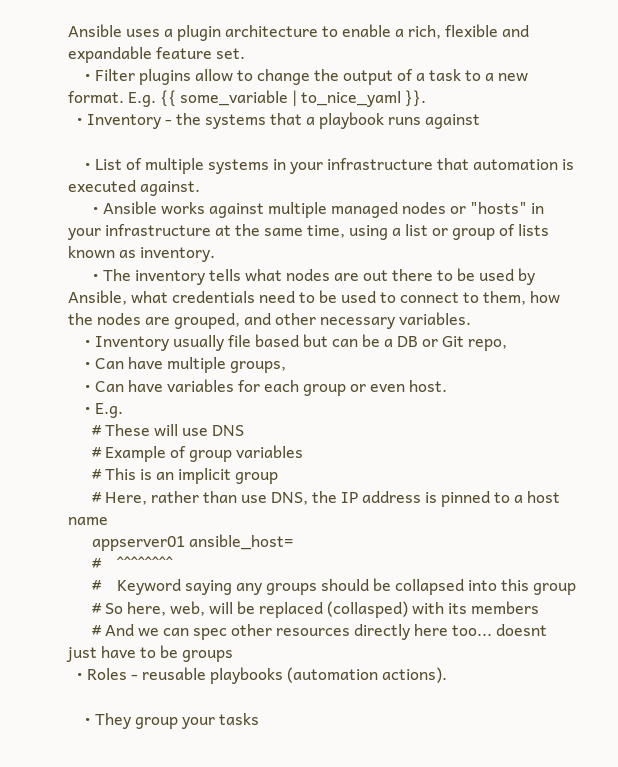Ansible uses a plugin architecture to enable a rich, flexible and expandable feature set.
    • Filter plugins allow to change the output of a task to a new format. E.g. {{ some_variable | to_nice_yaml }}.
  • Inventory - the systems that a playbook runs against

    • List of multiple systems in your infrastructure that automation is executed against.
      • Ansible works against multiple managed nodes or "hosts" in your infrastructure at the same time, using a list or group of lists known as inventory.
      • The inventory tells what nodes are out there to be used by Ansible, what credentials need to be used to connect to them, how the nodes are grouped, and other necessary variables.
    • Inventory usually file based but can be a DB or Git repo,
    • Can have multiple groups,
    • Can have variables for each group or even host.
    • E.g.
      # These will use DNS
      # Example of group variables
      # This is an implicit group
      # Here, rather than use DNS, the IP address is pinned to a host name
      appserver01 ansible_host=
      #    ^^^^^^^^
      #    Keyword saying any groups should be collapsed into this group
      # So here, web, will be replaced (collasped) with its members
      # And we can spec other resources directly here too... doesnt just have to be groups
  • Roles - reusable playbooks (automation actions).

    • They group your tasks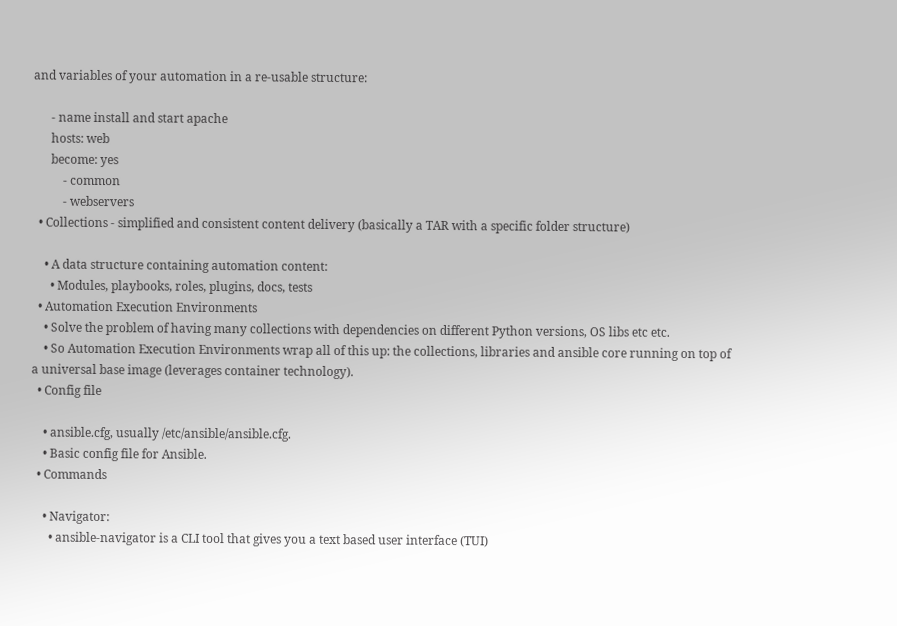and variables of your automation in a re-usable structure:

      - name install and start apache
      hosts: web
      become: yes
          - common
          - webservers
  • Collections - simplified and consistent content delivery (basically a TAR with a specific folder structure)

    • A data structure containing automation content:
      • Modules, playbooks, roles, plugins, docs, tests
  • Automation Execution Environments
    • Solve the problem of having many collections with dependencies on different Python versions, OS libs etc etc.
    • So Automation Execution Environments wrap all of this up: the collections, libraries and ansible core running on top of a universal base image (leverages container technology).
  • Config file

    • ansible.cfg, usually /etc/ansible/ansible.cfg.
    • Basic config file for Ansible.
  • Commands

    • Navigator:
      • ansible-navigator is a CLI tool that gives you a text based user interface (TUI)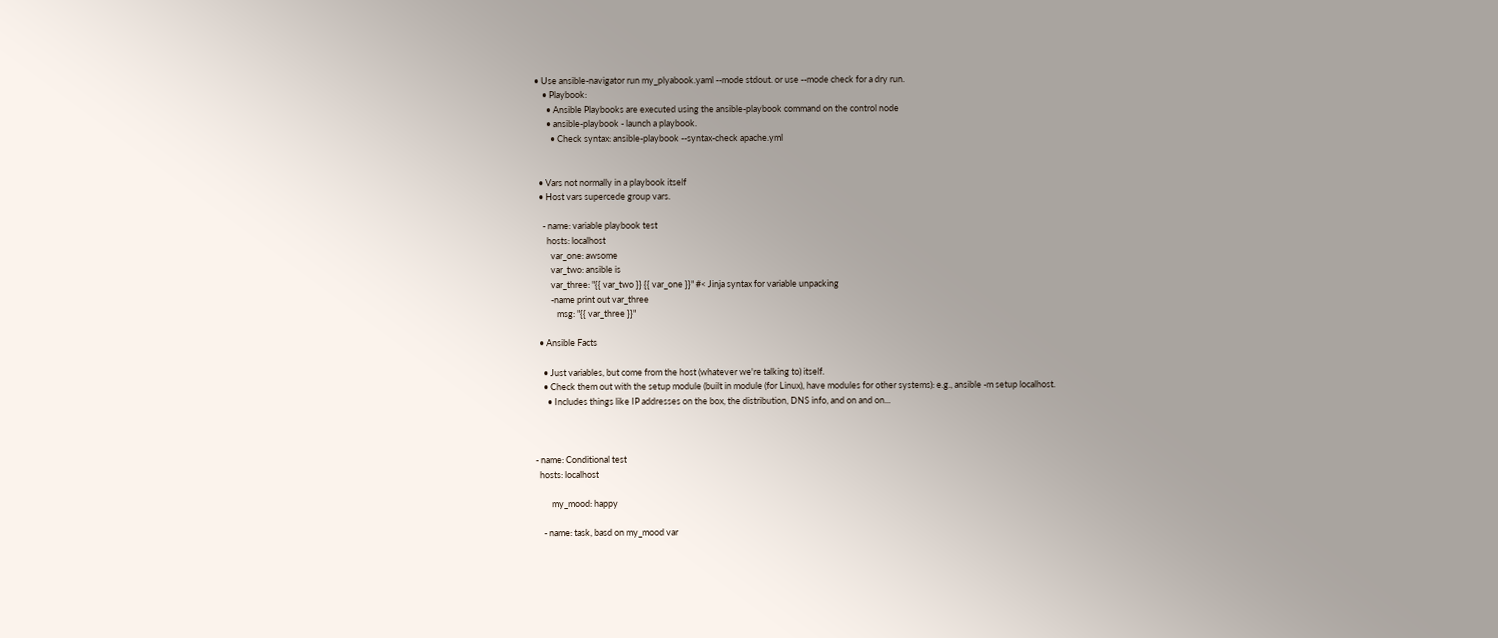• Use ansible-navigator run my_plyabook.yaml --mode stdout. or use --mode check for a dry run.
    • Playbook:
      • Ansible Playbooks are executed using the ansible-playbook command on the control node
      • ansible-playbook - launch a playbook.
        • Check syntax: ansible-playbook --syntax-check apache.yml


  • Vars not normally in a playbook itself
  • Host vars supercede group vars.

    - name: variable playbook test
      hosts: localhost
        var_one: awsome
        var_two: ansible is
        var_three: "{{ var_two }} {{ var_one }}" #< Jinja syntax for variable unpacking
        -name print out var_three
           msg: "{{ var_three }}"

  • Ansible Facts

    • Just variables, but come from the host (whatever we're talking to) itself.
    • Check them out with the setup module (built in module (for Linux), have modules for other systems): e.g., ansible -m setup localhost.
      • Includes things like IP addresses on the box, the distribution, DNS info, and on and on...



- name: Conditional test
  hosts: localhost

        my_mood: happy

    - name: task, basd on my_mood var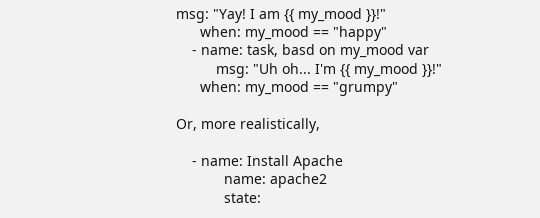msg: "Yay! I am {{ my_mood }}!"
      when: my_mood == "happy"
    - name: task, basd on my_mood var
          msg: "Uh oh... I'm {{ my_mood }}!"
      when: my_mood == "grumpy"

Or, more realistically,

    - name: Install Apache
            name: apache2
            state: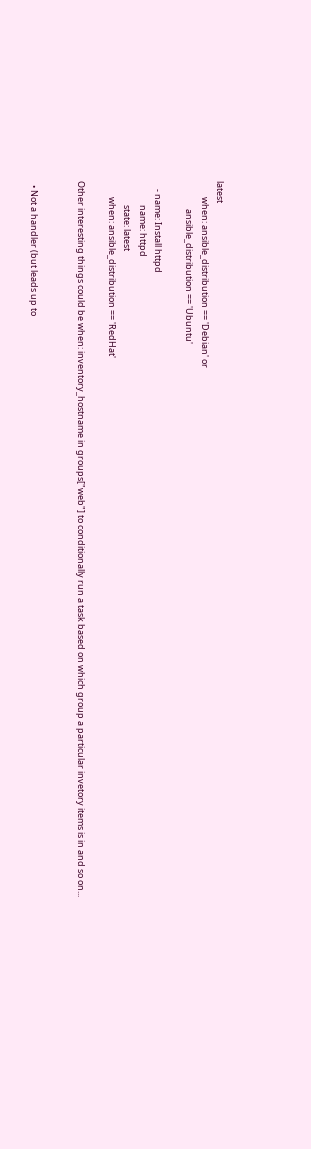latest
        when: ansible_distribution == 'Debian' or
              ansible_distribution == 'Ubuntu'

    - name: Install httpd
            name: httpd
            state: latest
        when: ansible_distribution == 'RedHat'

Other interesting things could be when: inventory_hostname in groups["web"] to conditionally run a task based on which group a particular invetory items is in and so on...


  • Not a handler (but leads up to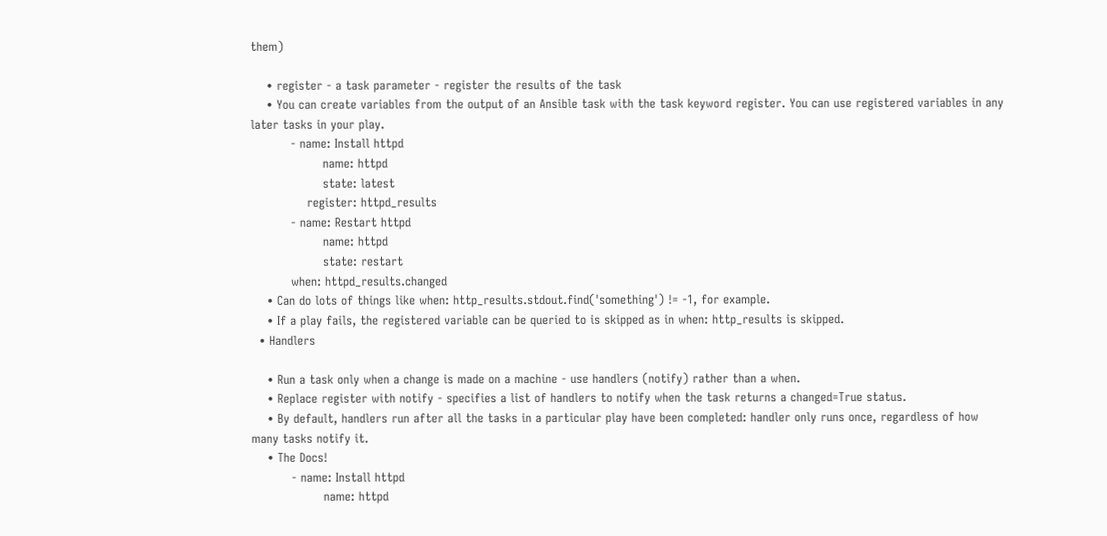them)

    • register - a task parameter - register the results of the task
    • You can create variables from the output of an Ansible task with the task keyword register. You can use registered variables in any later tasks in your play.
          - name: Install httpd
                  name: httpd
                  state: latest
              register: httpd_results
          - name: Restart httpd
                  name: httpd
                  state: restart
          when: httpd_results.changed
    • Can do lots of things like when: http_results.stdout.find('something') != -1, for example.
    • If a play fails, the registered variable can be queried to is skipped as in when: http_results is skipped.
  • Handlers

    • Run a task only when a change is made on a machine - use handlers (notify) rather than a when.
    • Replace register with notify - specifies a list of handlers to notify when the task returns a changed=True status.
    • By default, handlers run after all the tasks in a particular play have been completed: handler only runs once, regardless of how many tasks notify it.
    • The Docs!
          - name: Install httpd
                  name: httpd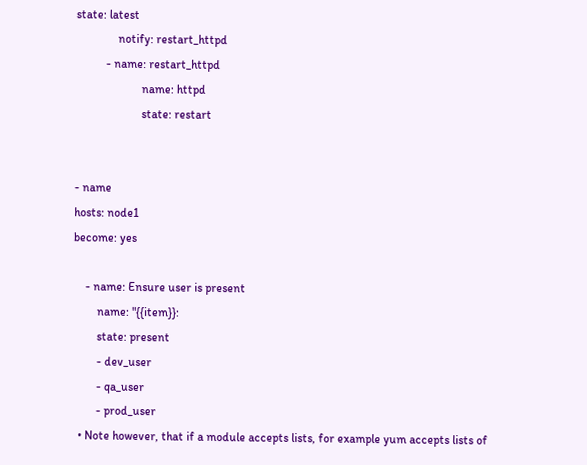state: latest
              notify: restart_httpd
          - name: restart_httpd
                      name: httpd
                      state: restart


- name
hosts: node1
become: yes

    - name: Ensure user is present
        name: "{{item}}:
        state: present
        - dev_user
        - qa_user
        - prod_user
  • Note however, that if a module accepts lists, for example yum accepts lists of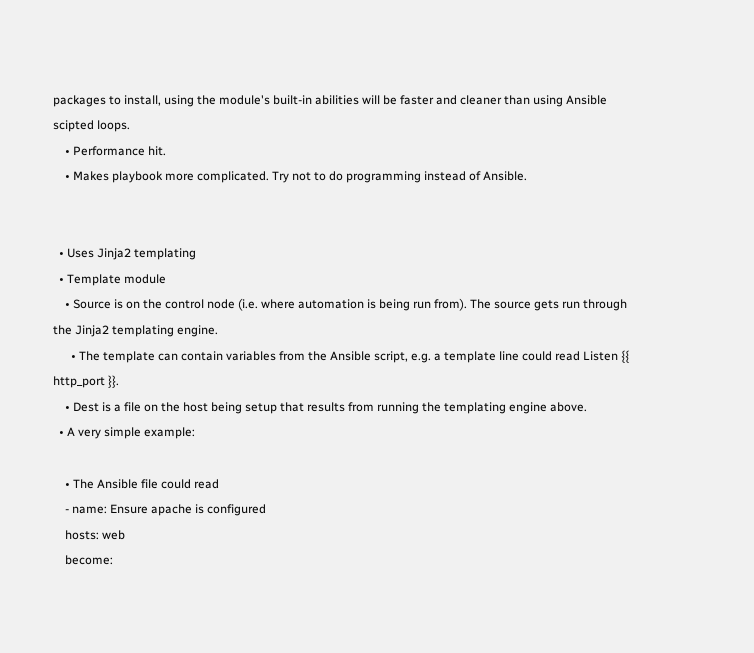packages to install, using the module's built-in abilities will be faster and cleaner than using Ansible scipted loops.
    • Performance hit.
    • Makes playbook more complicated. Try not to do programming instead of Ansible.


  • Uses Jinja2 templating
  • Template module
    • Source is on the control node (i.e. where automation is being run from). The source gets run through the Jinja2 templating engine.
      • The template can contain variables from the Ansible script, e.g. a template line could read Listen {{ http_port }}.
    • Dest is a file on the host being setup that results from running the templating engine above.
  • A very simple example:

    • The Ansible file could read
    - name: Ensure apache is configured
    hosts: web
    become: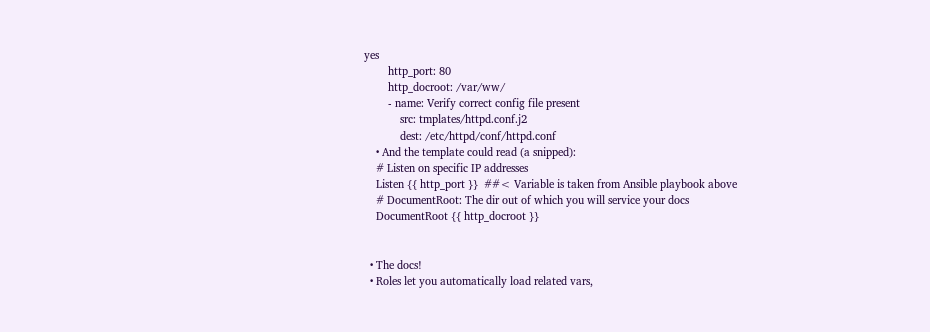yes
        http_port: 80
        http_docroot: /var/ww/
        - name: Verify correct config file present
            src: tmplates/httpd.conf.j2
            dest: /etc/httpd/conf/httpd.conf
    • And the template could read (a snipped):
    # Listen on specific IP addresses
    Listen {{ http_port }}  ##< Variable is taken from Ansible playbook above
    # DocumentRoot: The dir out of which you will service your docs
    DocumentRoot {{ http_docroot }}


  • The docs!
  • Roles let you automatically load related vars,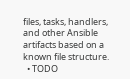files, tasks, handlers, and other Ansible artifacts based on a known file structure.
  • TODO